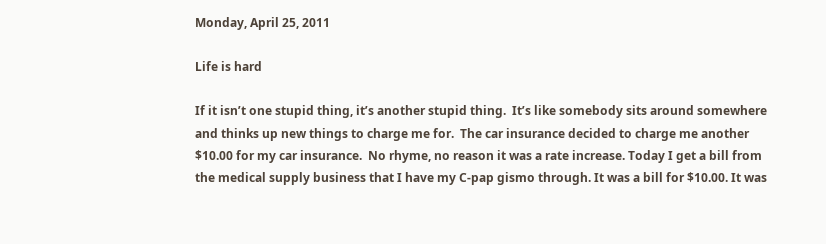Monday, April 25, 2011

Life is hard

If it isn’t one stupid thing, it’s another stupid thing.  It’s like somebody sits around somewhere and thinks up new things to charge me for.  The car insurance decided to charge me another $10.00 for my car insurance.  No rhyme, no reason it was a rate increase. Today I get a bill from the medical supply business that I have my C-pap gismo through. It was a bill for $10.00. It was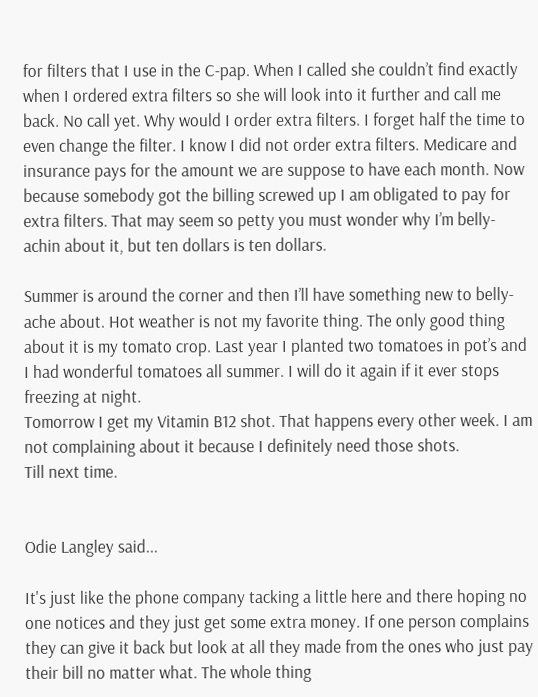for filters that I use in the C-pap. When I called she couldn’t find exactly when I ordered extra filters so she will look into it further and call me back. No call yet. Why would I order extra filters. I forget half the time to even change the filter. I know I did not order extra filters. Medicare and insurance pays for the amount we are suppose to have each month. Now because somebody got the billing screwed up I am obligated to pay for extra filters. That may seem so petty you must wonder why I’m belly-achin about it, but ten dollars is ten dollars.

Summer is around the corner and then I’ll have something new to belly-ache about. Hot weather is not my favorite thing. The only good thing about it is my tomato crop. Last year I planted two tomatoes in pot’s and I had wonderful tomatoes all summer. I will do it again if it ever stops freezing at night.
Tomorrow I get my Vitamin B12 shot. That happens every other week. I am not complaining about it because I definitely need those shots.
Till next time.


Odie Langley said...

It's just like the phone company tacking a little here and there hoping no one notices and they just get some extra money. If one person complains they can give it back but look at all they made from the ones who just pay their bill no matter what. The whole thing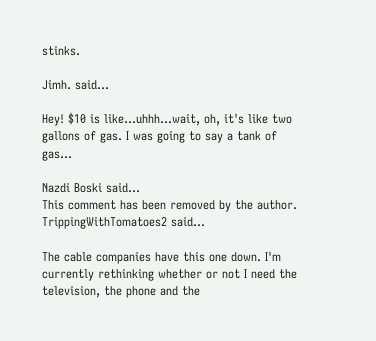stinks.

Jimh. said...

Hey! $10 is like...uhhh...wait, oh, it's like two gallons of gas. I was going to say a tank of gas...

Nazdi Boski said...
This comment has been removed by the author.
TrippingWithTomatoes2 said...

The cable companies have this one down. I'm currently rethinking whether or not I need the television, the phone and the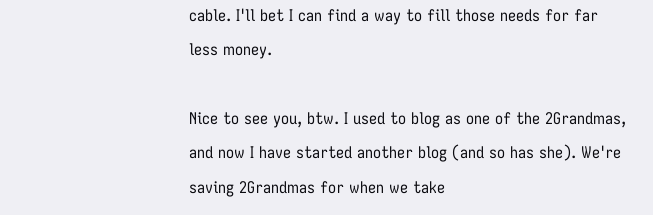cable. I'll bet I can find a way to fill those needs for far less money.

Nice to see you, btw. I used to blog as one of the 2Grandmas, and now I have started another blog (and so has she). We're saving 2Grandmas for when we take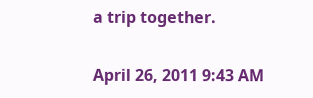a trip together.

April 26, 2011 9:43 AM